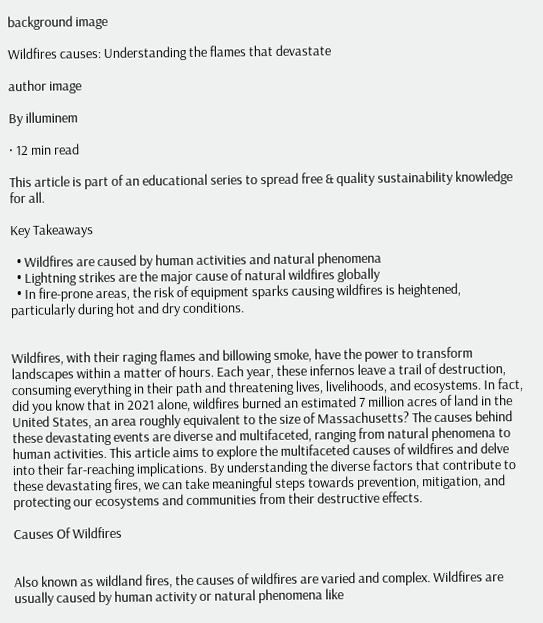background image

Wildfires causes: Understanding the flames that devastate

author image

By illuminem

· 12 min read

This article is part of an educational series to spread free & quality sustainability knowledge for all.

Key Takeaways

  • Wildfires are caused by human activities and natural phenomena
  • Lightning strikes are the major cause of natural wildfires globally
  • In fire-prone areas, the risk of equipment sparks causing wildfires is heightened, particularly during hot and dry conditions.


Wildfires, with their raging flames and billowing smoke, have the power to transform landscapes within a matter of hours. Each year, these infernos leave a trail of destruction, consuming everything in their path and threatening lives, livelihoods, and ecosystems. In fact, did you know that in 2021 alone, wildfires burned an estimated 7 million acres of land in the United States, an area roughly equivalent to the size of Massachusetts? The causes behind these devastating events are diverse and multifaceted, ranging from natural phenomena to human activities. This article aims to explore the multifaceted causes of wildfires and delve into their far-reaching implications. By understanding the diverse factors that contribute to these devastating fires, we can take meaningful steps towards prevention, mitigation, and protecting our ecosystems and communities from their destructive effects.

Causes Of Wildfires


Also known as wildland fires, the causes of wildfires are varied and complex. Wildfires are usually caused by human activity or natural phenomena like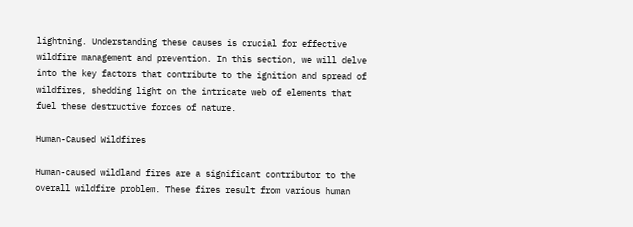lightning. Understanding these causes is crucial for effective wildfire management and prevention. In this section, we will delve into the key factors that contribute to the ignition and spread of wildfires, shedding light on the intricate web of elements that fuel these destructive forces of nature.

Human-Caused Wildfires

Human-caused wildland fires are a significant contributor to the overall wildfire problem. These fires result from various human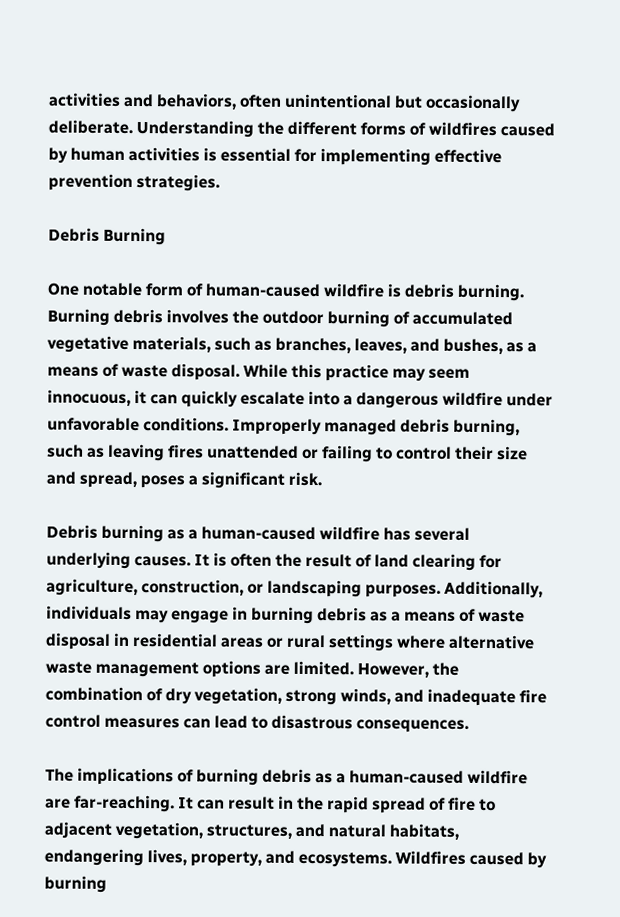activities and behaviors, often unintentional but occasionally deliberate. Understanding the different forms of wildfires caused by human activities is essential for implementing effective prevention strategies.

Debris Burning

One notable form of human-caused wildfire is debris burning. Burning debris involves the outdoor burning of accumulated vegetative materials, such as branches, leaves, and bushes, as a means of waste disposal. While this practice may seem innocuous, it can quickly escalate into a dangerous wildfire under unfavorable conditions. Improperly managed debris burning, such as leaving fires unattended or failing to control their size and spread, poses a significant risk.

Debris burning as a human-caused wildfire has several underlying causes. It is often the result of land clearing for agriculture, construction, or landscaping purposes. Additionally, individuals may engage in burning debris as a means of waste disposal in residential areas or rural settings where alternative waste management options are limited. However, the combination of dry vegetation, strong winds, and inadequate fire control measures can lead to disastrous consequences.

The implications of burning debris as a human-caused wildfire are far-reaching. It can result in the rapid spread of fire to adjacent vegetation, structures, and natural habitats, endangering lives, property, and ecosystems. Wildfires caused by burning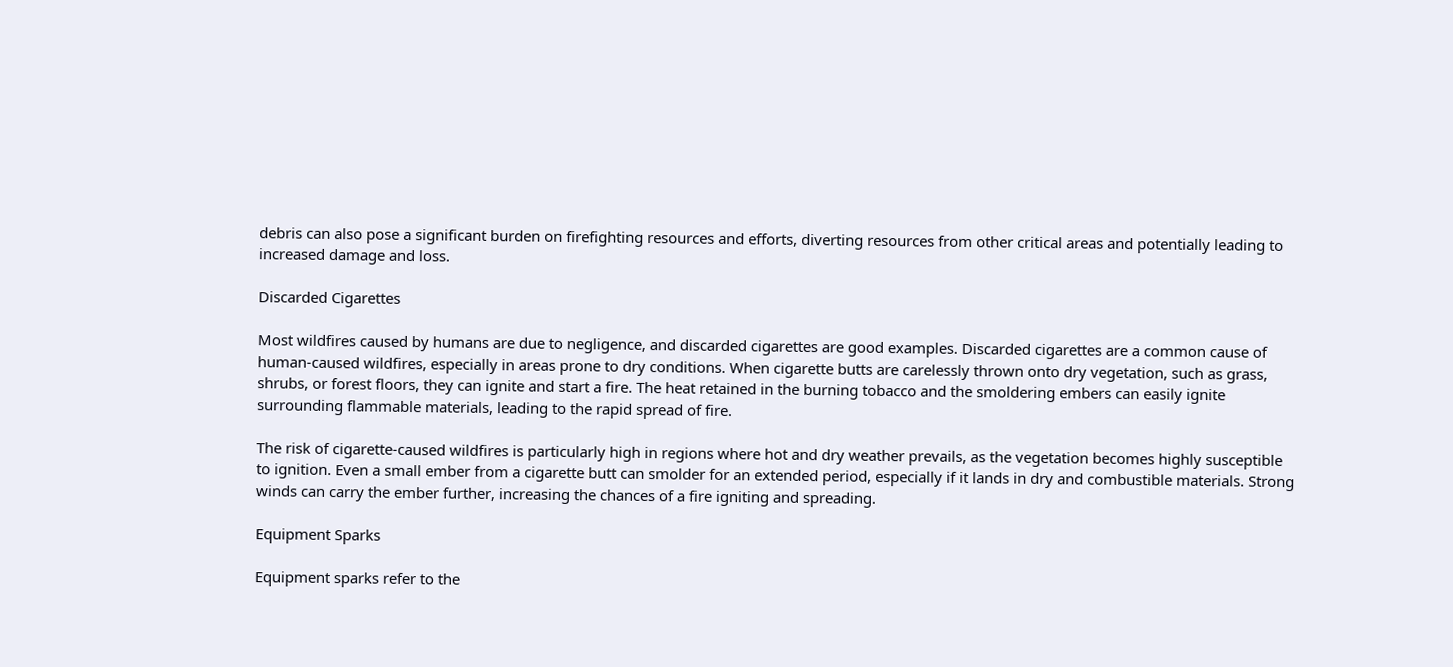debris can also pose a significant burden on firefighting resources and efforts, diverting resources from other critical areas and potentially leading to increased damage and loss.

Discarded Cigarettes

Most wildfires caused by humans are due to negligence, and discarded cigarettes are good examples. Discarded cigarettes are a common cause of human-caused wildfires, especially in areas prone to dry conditions. When cigarette butts are carelessly thrown onto dry vegetation, such as grass, shrubs, or forest floors, they can ignite and start a fire. The heat retained in the burning tobacco and the smoldering embers can easily ignite surrounding flammable materials, leading to the rapid spread of fire.

The risk of cigarette-caused wildfires is particularly high in regions where hot and dry weather prevails, as the vegetation becomes highly susceptible to ignition. Even a small ember from a cigarette butt can smolder for an extended period, especially if it lands in dry and combustible materials. Strong winds can carry the ember further, increasing the chances of a fire igniting and spreading.

Equipment Sparks

Equipment sparks refer to the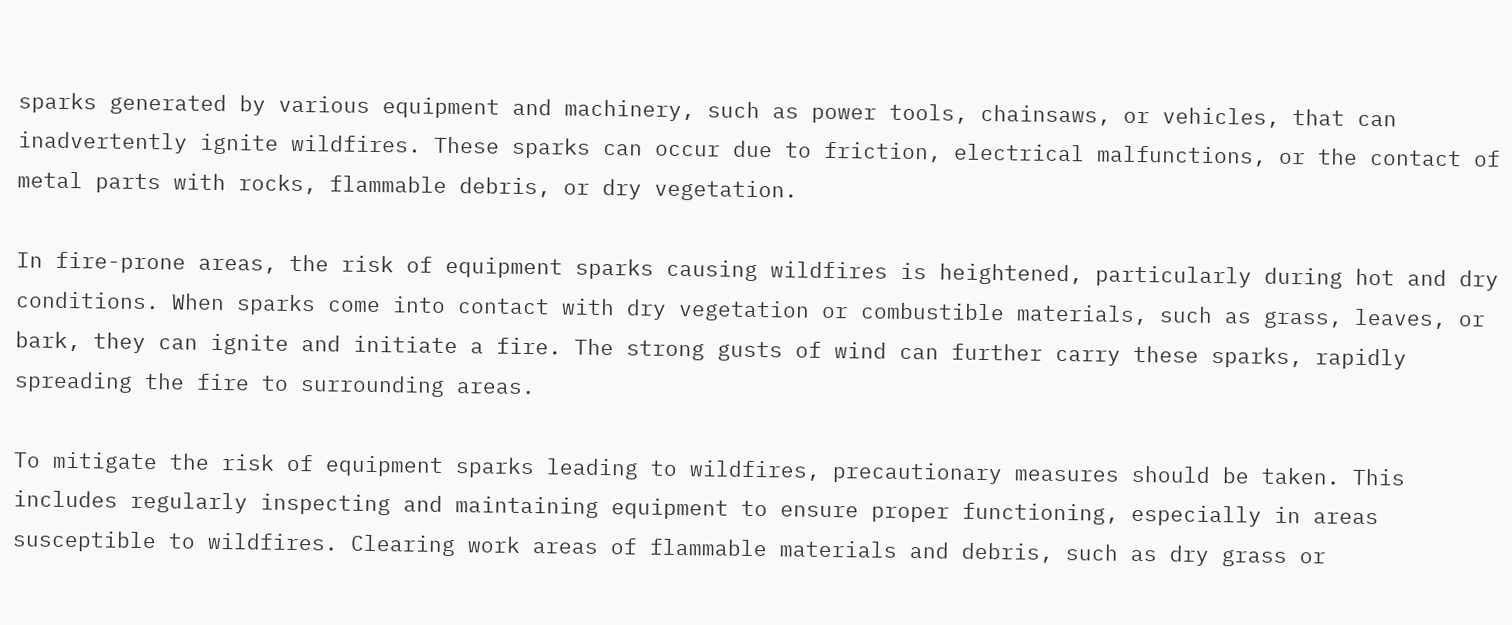sparks generated by various equipment and machinery, such as power tools, chainsaws, or vehicles, that can inadvertently ignite wildfires. These sparks can occur due to friction, electrical malfunctions, or the contact of metal parts with rocks, flammable debris, or dry vegetation.

In fire-prone areas, the risk of equipment sparks causing wildfires is heightened, particularly during hot and dry conditions. When sparks come into contact with dry vegetation or combustible materials, such as grass, leaves, or bark, they can ignite and initiate a fire. The strong gusts of wind can further carry these sparks, rapidly spreading the fire to surrounding areas.

To mitigate the risk of equipment sparks leading to wildfires, precautionary measures should be taken. This includes regularly inspecting and maintaining equipment to ensure proper functioning, especially in areas susceptible to wildfires. Clearing work areas of flammable materials and debris, such as dry grass or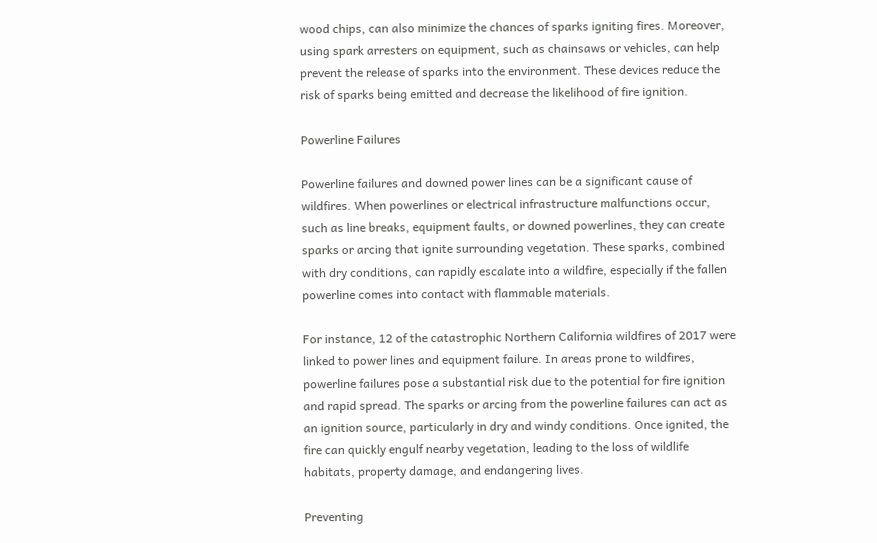wood chips, can also minimize the chances of sparks igniting fires. Moreover, using spark arresters on equipment, such as chainsaws or vehicles, can help prevent the release of sparks into the environment. These devices reduce the risk of sparks being emitted and decrease the likelihood of fire ignition.

Powerline Failures

Powerline failures and downed power lines can be a significant cause of wildfires. When powerlines or electrical infrastructure malfunctions occur, such as line breaks, equipment faults, or downed powerlines, they can create sparks or arcing that ignite surrounding vegetation. These sparks, combined with dry conditions, can rapidly escalate into a wildfire, especially if the fallen powerline comes into contact with flammable materials.

For instance, 12 of the catastrophic Northern California wildfires of 2017 were linked to power lines and equipment failure. In areas prone to wildfires, powerline failures pose a substantial risk due to the potential for fire ignition and rapid spread. The sparks or arcing from the powerline failures can act as an ignition source, particularly in dry and windy conditions. Once ignited, the fire can quickly engulf nearby vegetation, leading to the loss of wildlife habitats, property damage, and endangering lives.

Preventing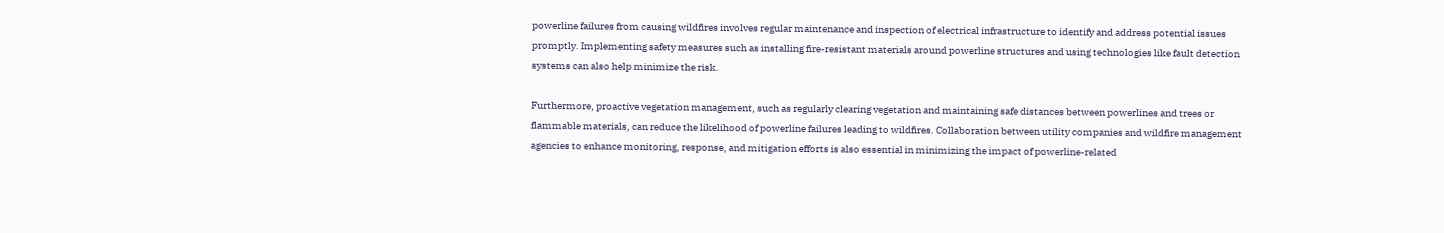powerline failures from causing wildfires involves regular maintenance and inspection of electrical infrastructure to identify and address potential issues promptly. Implementing safety measures such as installing fire-resistant materials around powerline structures and using technologies like fault detection systems can also help minimize the risk.

Furthermore, proactive vegetation management, such as regularly clearing vegetation and maintaining safe distances between powerlines and trees or flammable materials, can reduce the likelihood of powerline failures leading to wildfires. Collaboration between utility companies and wildfire management agencies to enhance monitoring, response, and mitigation efforts is also essential in minimizing the impact of powerline-related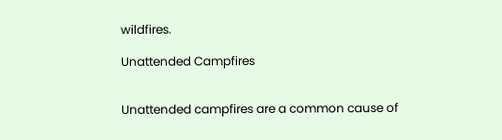wildfires.

Unattended Campfires


Unattended campfires are a common cause of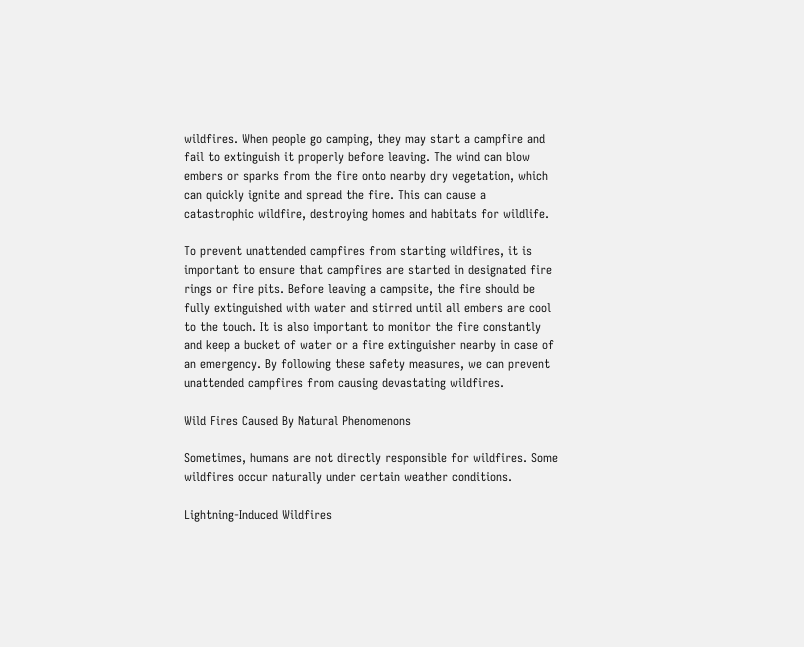wildfires. When people go camping, they may start a campfire and fail to extinguish it properly before leaving. The wind can blow embers or sparks from the fire onto nearby dry vegetation, which can quickly ignite and spread the fire. This can cause a catastrophic wildfire, destroying homes and habitats for wildlife.

To prevent unattended campfires from starting wildfires, it is important to ensure that campfires are started in designated fire rings or fire pits. Before leaving a campsite, the fire should be fully extinguished with water and stirred until all embers are cool to the touch. It is also important to monitor the fire constantly and keep a bucket of water or a fire extinguisher nearby in case of an emergency. By following these safety measures, we can prevent unattended campfires from causing devastating wildfires.

Wild Fires Caused By Natural Phenomenons

Sometimes, humans are not directly responsible for wildfires. Some wildfires occur naturally under certain weather conditions.

Lightning-Induced Wildfires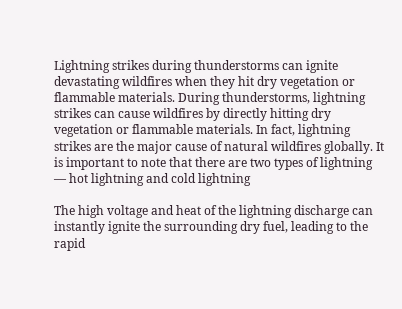Lightning strikes during thunderstorms can ignite devastating wildfires when they hit dry vegetation or flammable materials. During thunderstorms, lightning strikes can cause wildfires by directly hitting dry vegetation or flammable materials. In fact, lightning strikes are the major cause of natural wildfires globally. It is important to note that there are two types of lightning — hot lightning and cold lightning

The high voltage and heat of the lightning discharge can instantly ignite the surrounding dry fuel, leading to the rapid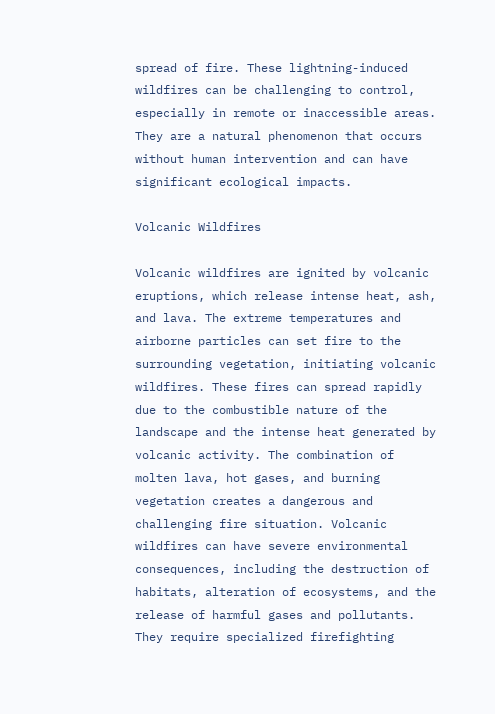spread of fire. These lightning-induced wildfires can be challenging to control, especially in remote or inaccessible areas. They are a natural phenomenon that occurs without human intervention and can have significant ecological impacts.

Volcanic Wildfires

Volcanic wildfires are ignited by volcanic eruptions, which release intense heat, ash, and lava. The extreme temperatures and airborne particles can set fire to the surrounding vegetation, initiating volcanic wildfires. These fires can spread rapidly due to the combustible nature of the landscape and the intense heat generated by volcanic activity. The combination of molten lava, hot gases, and burning vegetation creates a dangerous and challenging fire situation. Volcanic wildfires can have severe environmental consequences, including the destruction of habitats, alteration of ecosystems, and the release of harmful gases and pollutants. They require specialized firefighting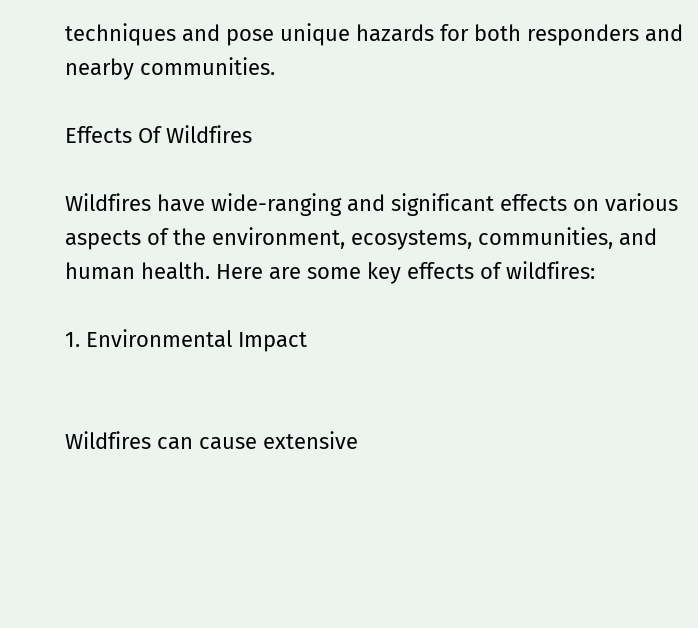techniques and pose unique hazards for both responders and nearby communities.

Effects Of Wildfires

Wildfires have wide-ranging and significant effects on various aspects of the environment, ecosystems, communities, and human health. Here are some key effects of wildfires:

1. Environmental Impact


Wildfires can cause extensive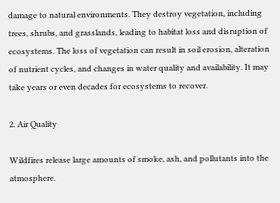damage to natural environments. They destroy vegetation, including trees, shrubs, and grasslands, leading to habitat loss and disruption of ecosystems. The loss of vegetation can result in soil erosion, alteration of nutrient cycles, and changes in water quality and availability. It may take years or even decades for ecosystems to recover.

2. Air Quality

Wildfires release large amounts of smoke, ash, and pollutants into the atmosphere.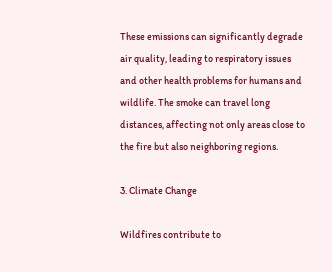These emissions can significantly degrade air quality, leading to respiratory issues and other health problems for humans and wildlife. The smoke can travel long distances, affecting not only areas close to the fire but also neighboring regions.

3. Climate Change

Wildfires contribute to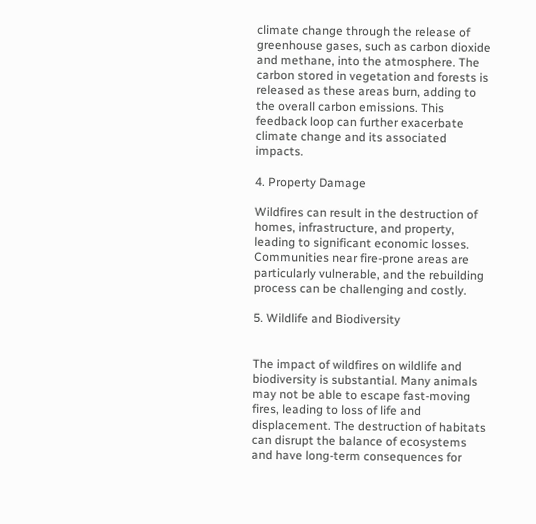climate change through the release of greenhouse gases, such as carbon dioxide and methane, into the atmosphere. The carbon stored in vegetation and forests is released as these areas burn, adding to the overall carbon emissions. This feedback loop can further exacerbate climate change and its associated impacts.

4. Property Damage

Wildfires can result in the destruction of homes, infrastructure, and property, leading to significant economic losses. Communities near fire-prone areas are particularly vulnerable, and the rebuilding process can be challenging and costly.

5. Wildlife and Biodiversity


The impact of wildfires on wildlife and biodiversity is substantial. Many animals may not be able to escape fast-moving fires, leading to loss of life and displacement. The destruction of habitats can disrupt the balance of ecosystems and have long-term consequences for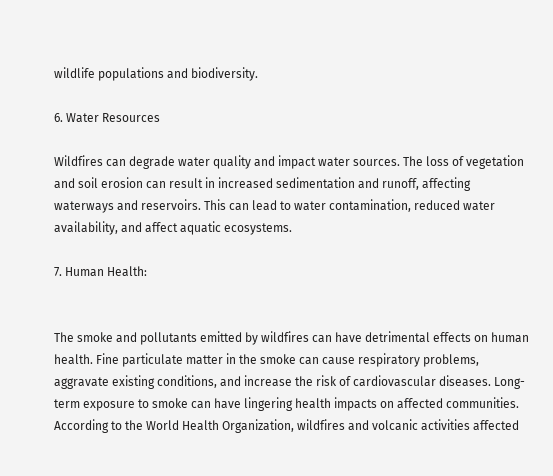wildlife populations and biodiversity.

6. Water Resources

Wildfires can degrade water quality and impact water sources. The loss of vegetation and soil erosion can result in increased sedimentation and runoff, affecting waterways and reservoirs. This can lead to water contamination, reduced water availability, and affect aquatic ecosystems.

7. Human Health:


The smoke and pollutants emitted by wildfires can have detrimental effects on human health. Fine particulate matter in the smoke can cause respiratory problems, aggravate existing conditions, and increase the risk of cardiovascular diseases. Long-term exposure to smoke can have lingering health impacts on affected communities. According to the World Health Organization, wildfires and volcanic activities affected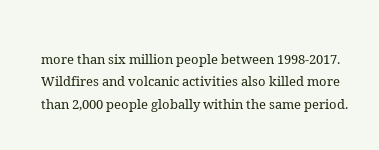more than six million people between 1998-2017. Wildfires and volcanic activities also killed more than 2,000 people globally within the same period.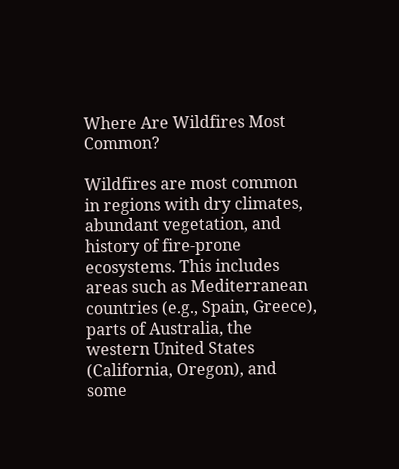Where Are Wildfires Most Common?

Wildfires are most common in regions with dry climates, abundant vegetation, and history of fire-prone ecosystems. This includes areas such as Mediterranean countries (e.g., Spain, Greece), parts of Australia, the western United States (California, Oregon), and some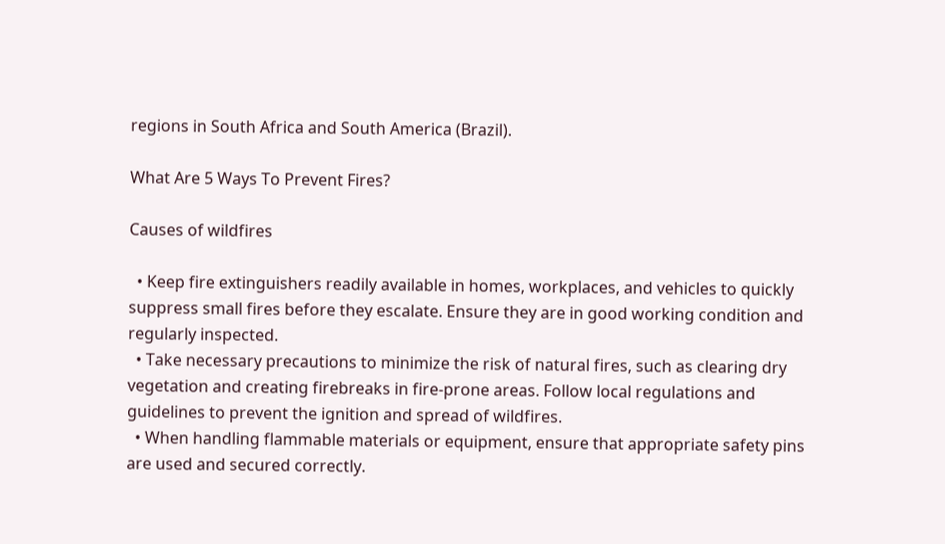regions in South Africa and South America (Brazil).

What Are 5 Ways To Prevent Fires?

Causes of wildfires

  • Keep fire extinguishers readily available in homes, workplaces, and vehicles to quickly suppress small fires before they escalate. Ensure they are in good working condition and regularly inspected.
  • Take necessary precautions to minimize the risk of natural fires, such as clearing dry vegetation and creating firebreaks in fire-prone areas. Follow local regulations and guidelines to prevent the ignition and spread of wildfires.
  • When handling flammable materials or equipment, ensure that appropriate safety pins are used and secured correctly.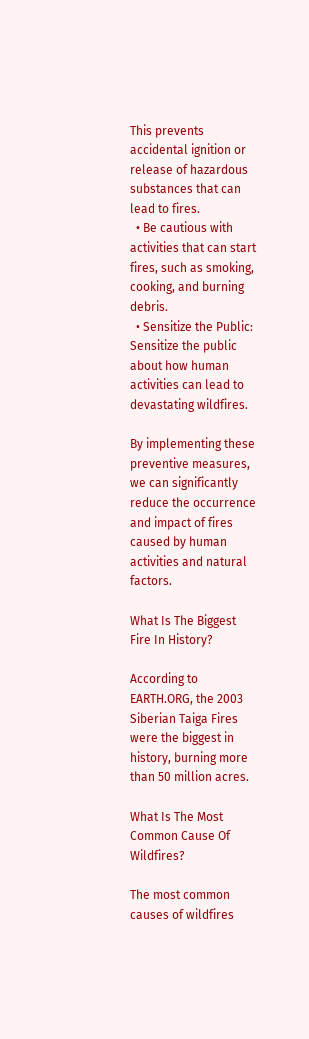This prevents accidental ignition or release of hazardous substances that can lead to fires.
  • Be cautious with activities that can start fires, such as smoking, cooking, and burning debris.
  • Sensitize the Public: Sensitize the public about how human activities can lead to devastating wildfires.

By implementing these preventive measures, we can significantly reduce the occurrence and impact of fires caused by human activities and natural factors.

What Is The Biggest Fire In History?

According to EARTH.ORG, the 2003 Siberian Taiga Fires were the biggest in history, burning more than 50 million acres.

What Is The Most Common Cause Of Wildfires?

The most common causes of wildfires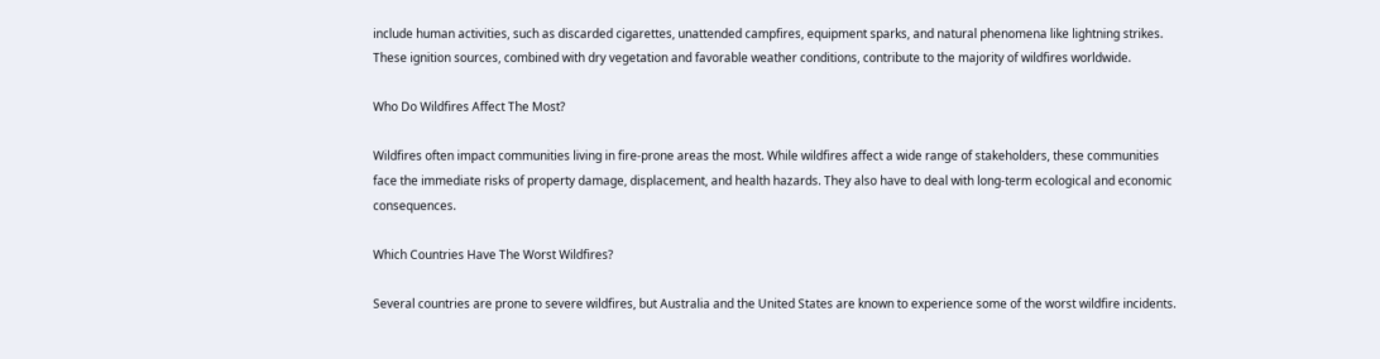include human activities, such as discarded cigarettes, unattended campfires, equipment sparks, and natural phenomena like lightning strikes. These ignition sources, combined with dry vegetation and favorable weather conditions, contribute to the majority of wildfires worldwide.

Who Do Wildfires Affect The Most?

Wildfires often impact communities living in fire-prone areas the most. While wildfires affect a wide range of stakeholders, these communities face the immediate risks of property damage, displacement, and health hazards. They also have to deal with long-term ecological and economic consequences.

Which Countries Have The Worst Wildfires?

Several countries are prone to severe wildfires, but Australia and the United States are known to experience some of the worst wildfire incidents.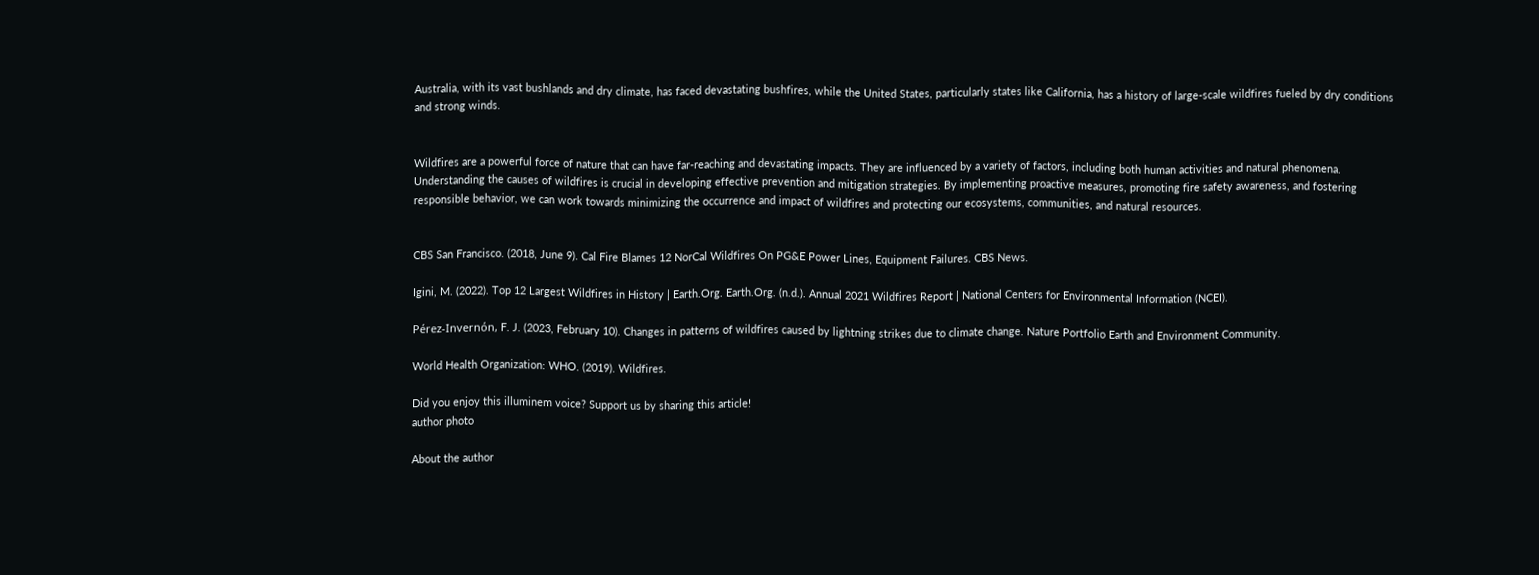Australia, with its vast bushlands and dry climate, has faced devastating bushfires, while the United States, particularly states like California, has a history of large-scale wildfires fueled by dry conditions and strong winds.


Wildfires are a powerful force of nature that can have far-reaching and devastating impacts. They are influenced by a variety of factors, including both human activities and natural phenomena. Understanding the causes of wildfires is crucial in developing effective prevention and mitigation strategies. By implementing proactive measures, promoting fire safety awareness, and fostering responsible behavior, we can work towards minimizing the occurrence and impact of wildfires and protecting our ecosystems, communities, and natural resources.


CBS San Francisco. (2018, June 9). Cal Fire Blames 12 NorCal Wildfires On PG&E Power Lines, Equipment Failures. CBS News.

Igini, M. (2022). Top 12 Largest Wildfires in History | Earth.Org. Earth.Org. (n.d.). Annual 2021 Wildfires Report | National Centers for Environmental Information (NCEI).

Pérez-Invernón, F. J. (2023, February 10). Changes in patterns of wildfires caused by lightning strikes due to climate change. Nature Portfolio Earth and Environment Community.

World Health Organization: WHO. (2019). Wildfires.

Did you enjoy this illuminem voice? Support us by sharing this article!
author photo

About the author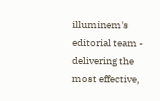illuminem's editorial team - delivering the most effective,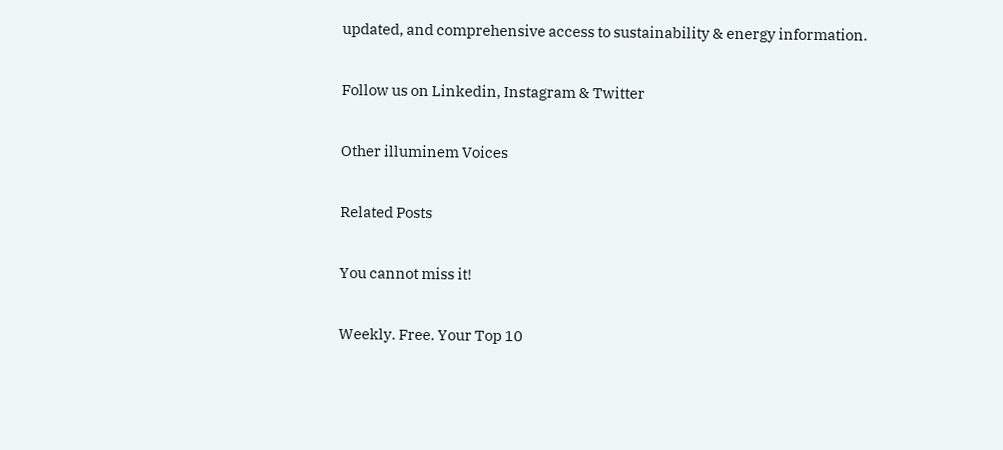updated, and comprehensive access to sustainability & energy information.

Follow us on Linkedin, Instagram & Twitter

Other illuminem Voices

Related Posts

You cannot miss it!

Weekly. Free. Your Top 10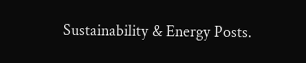Sustainability & Energy Posts.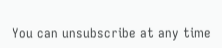You can unsubscribe at any time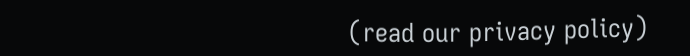(read our privacy policy)